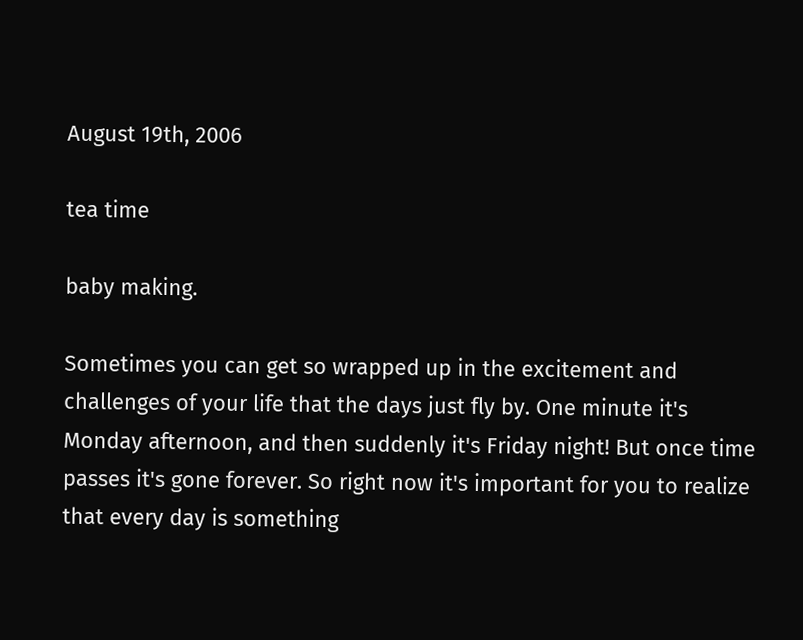August 19th, 2006

tea time

baby making.

Sometimes you can get so wrapped up in the excitement and challenges of your life that the days just fly by. One minute it's Monday afternoon, and then suddenly it's Friday night! But once time passes it's gone forever. So right now it's important for you to realize that every day is something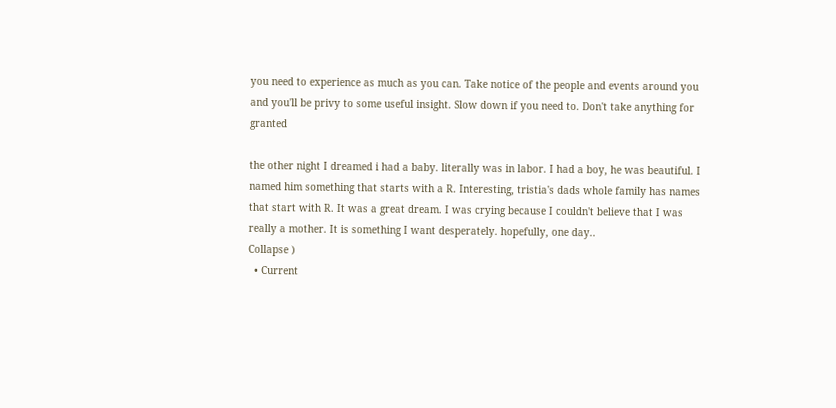you need to experience as much as you can. Take notice of the people and events around you and you'll be privy to some useful insight. Slow down if you need to. Don't take anything for granted

the other night I dreamed i had a baby. literally was in labor. I had a boy, he was beautiful. I named him something that starts with a R. Interesting, tristia's dads whole family has names that start with R. It was a great dream. I was crying because I couldn't believe that I was really a mother. It is something I want desperately. hopefully, one day..
Collapse )
  • Current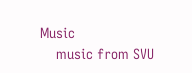Music
    music from SVU